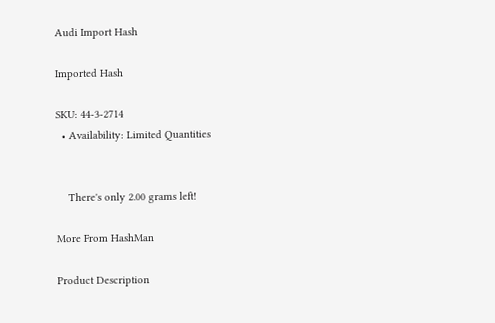Audi Import Hash

Imported Hash

SKU: 44-3-2714
  • Availability: Limited Quantities


    There's only 2.00 grams left!

More From HashMan

Product Description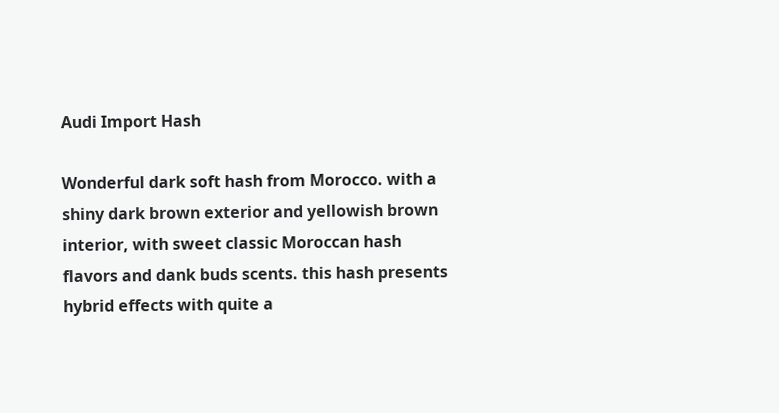Audi Import Hash

Wonderful dark soft hash from Morocco. with a shiny dark brown exterior and yellowish brown interior, with sweet classic Moroccan hash flavors and dank buds scents. this hash presents hybrid effects with quite a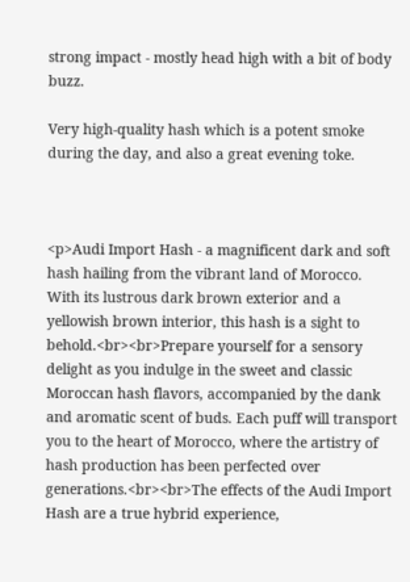strong impact - mostly head high with a bit of body buzz.

Very high-quality hash which is a potent smoke during the day, and also a great evening toke.



<p>Audi Import Hash - a magnificent dark and soft hash hailing from the vibrant land of Morocco. With its lustrous dark brown exterior and a yellowish brown interior, this hash is a sight to behold.<br><br>Prepare yourself for a sensory delight as you indulge in the sweet and classic Moroccan hash flavors, accompanied by the dank and aromatic scent of buds. Each puff will transport you to the heart of Morocco, where the artistry of hash production has been perfected over generations.<br><br>The effects of the Audi Import Hash are a true hybrid experience,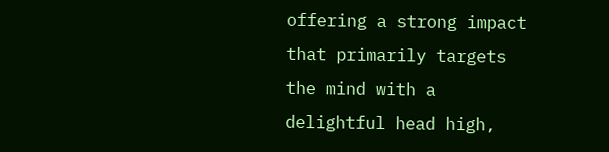offering a strong impact that primarily targets the mind with a delightful head high,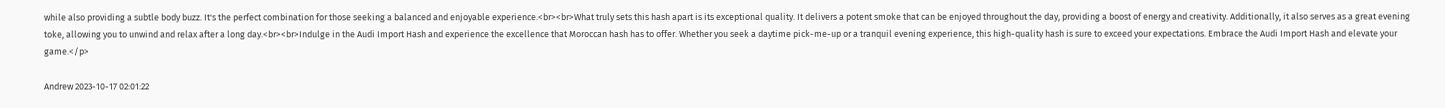while also providing a subtle body buzz. It's the perfect combination for those seeking a balanced and enjoyable experience.<br><br>What truly sets this hash apart is its exceptional quality. It delivers a potent smoke that can be enjoyed throughout the day, providing a boost of energy and creativity. Additionally, it also serves as a great evening toke, allowing you to unwind and relax after a long day.<br><br>Indulge in the Audi Import Hash and experience the excellence that Moroccan hash has to offer. Whether you seek a daytime pick-me-up or a tranquil evening experience, this high-quality hash is sure to exceed your expectations. Embrace the Audi Import Hash and elevate your game.</p>

Andrew 2023-10-17 02:01:22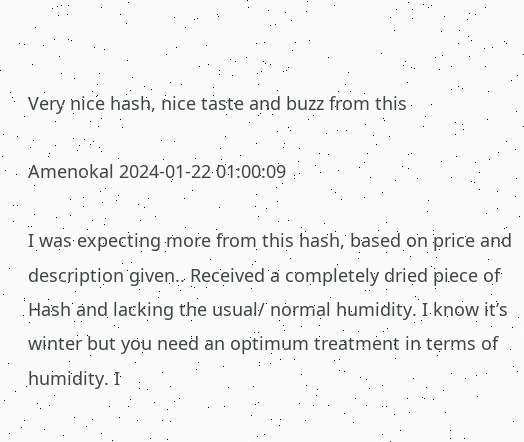Very nice hash, nice taste and buzz from this

Amenokal 2024-01-22 01:00:09

I was expecting more from this hash, based on price and description given.. Received a completely dried piece of Hash and lacking the usual/ normal humidity. I know it’s winter but you need an optimum treatment in terms of humidity. I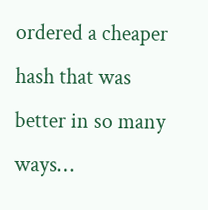ordered a cheaper hash that was better in so many ways…